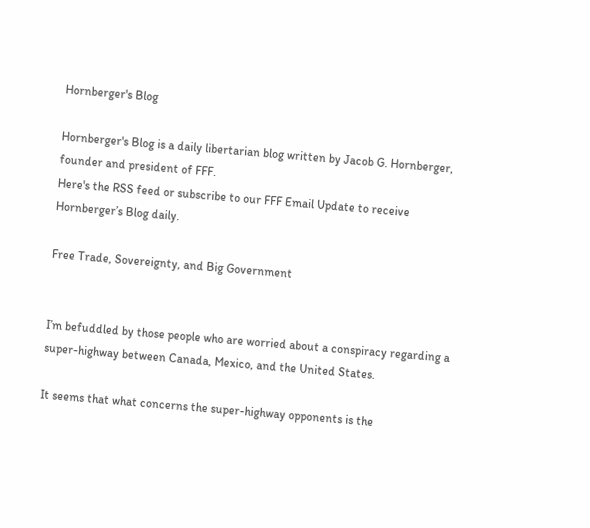Hornberger's Blog

Hornberger's Blog is a daily libertarian blog written by Jacob G. Hornberger, founder and president of FFF.
Here's the RSS feed or subscribe to our FFF Email Update to receive Hornberger’s Blog daily.

Free Trade, Sovereignty, and Big Government


I’m befuddled by those people who are worried about a conspiracy regarding a super-highway between Canada, Mexico, and the United States.

It seems that what concerns the super-highway opponents is the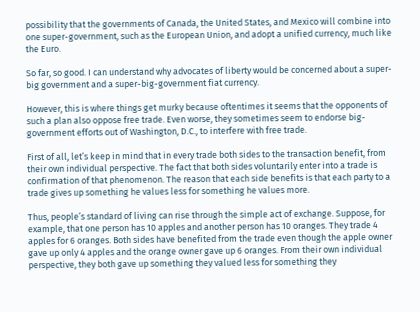possibility that the governments of Canada, the United States, and Mexico will combine into one super-government, such as the European Union, and adopt a unified currency, much like the Euro.

So far, so good. I can understand why advocates of liberty would be concerned about a super-big government and a super-big-government fiat currency.

However, this is where things get murky because oftentimes it seems that the opponents of such a plan also oppose free trade. Even worse, they sometimes seem to endorse big-government efforts out of Washington, D.C., to interfere with free trade.

First of all, let’s keep in mind that in every trade both sides to the transaction benefit, from their own individual perspective. The fact that both sides voluntarily enter into a trade is confirmation of that phenomenon. The reason that each side benefits is that each party to a trade gives up something he values less for something he values more.

Thus, people’s standard of living can rise through the simple act of exchange. Suppose, for example, that one person has 10 apples and another person has 10 oranges. They trade 4 apples for 6 oranges. Both sides have benefited from the trade even though the apple owner gave up only 4 apples and the orange owner gave up 6 oranges. From their own individual perspective, they both gave up something they valued less for something they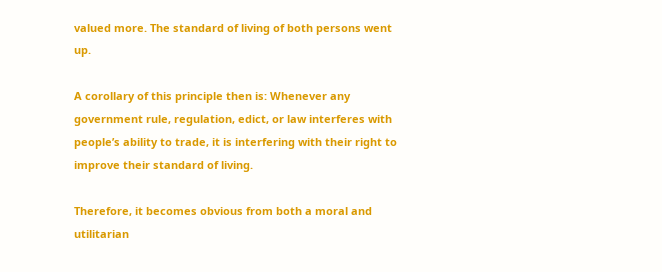valued more. The standard of living of both persons went up.

A corollary of this principle then is: Whenever any government rule, regulation, edict, or law interferes with people’s ability to trade, it is interfering with their right to improve their standard of living.

Therefore, it becomes obvious from both a moral and utilitarian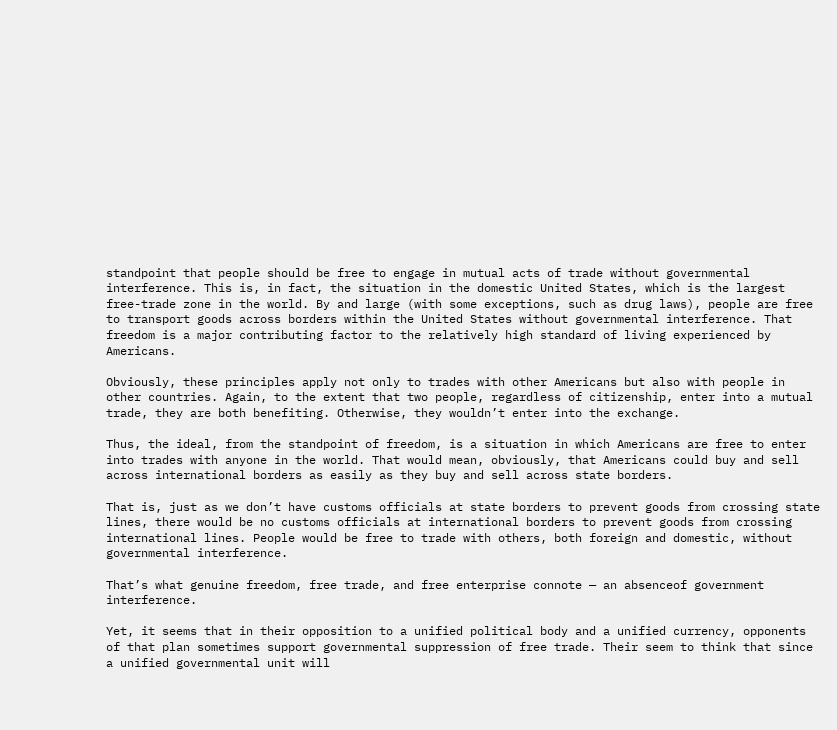standpoint that people should be free to engage in mutual acts of trade without governmental interference. This is, in fact, the situation in the domestic United States, which is the largest free-trade zone in the world. By and large (with some exceptions, such as drug laws), people are free to transport goods across borders within the United States without governmental interference. That freedom is a major contributing factor to the relatively high standard of living experienced by Americans.

Obviously, these principles apply not only to trades with other Americans but also with people in other countries. Again, to the extent that two people, regardless of citizenship, enter into a mutual trade, they are both benefiting. Otherwise, they wouldn’t enter into the exchange.

Thus, the ideal, from the standpoint of freedom, is a situation in which Americans are free to enter into trades with anyone in the world. That would mean, obviously, that Americans could buy and sell across international borders as easily as they buy and sell across state borders.

That is, just as we don’t have customs officials at state borders to prevent goods from crossing state lines, there would be no customs officials at international borders to prevent goods from crossing international lines. People would be free to trade with others, both foreign and domestic, without governmental interference.

That’s what genuine freedom, free trade, and free enterprise connote — an absenceof government interference.

Yet, it seems that in their opposition to a unified political body and a unified currency, opponents of that plan sometimes support governmental suppression of free trade. Their seem to think that since a unified governmental unit will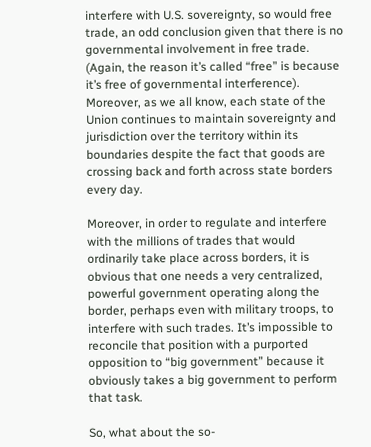interfere with U.S. sovereignty, so would free trade, an odd conclusion given that there is no governmental involvement in free trade. (Again, the reason it’s called “free” is because it’s free of governmental interference). Moreover, as we all know, each state of the Union continues to maintain sovereignty and jurisdiction over the territory within its boundaries despite the fact that goods are crossing back and forth across state borders every day.

Moreover, in order to regulate and interfere with the millions of trades that would ordinarily take place across borders, it is obvious that one needs a very centralized, powerful government operating along the border, perhaps even with military troops, to interfere with such trades. It’s impossible to reconcile that position with a purported opposition to “big government” because it obviously takes a big government to perform that task.

So, what about the so-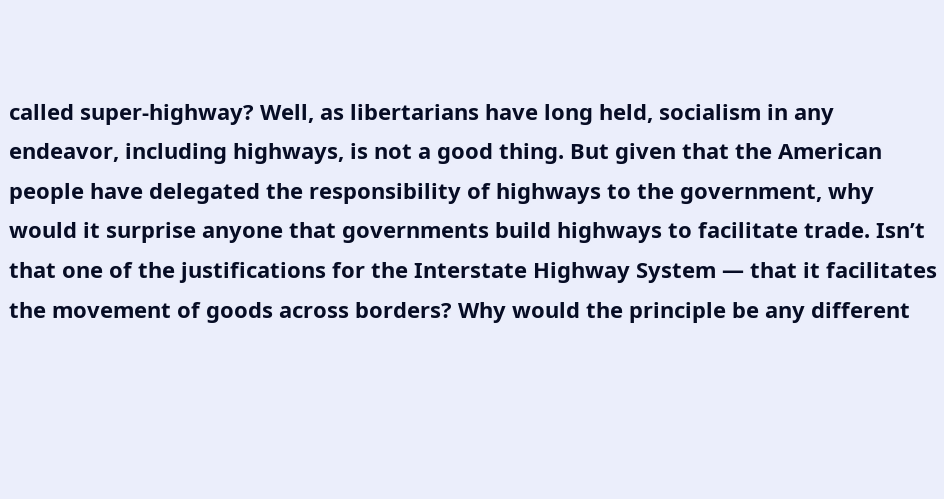called super-highway? Well, as libertarians have long held, socialism in any endeavor, including highways, is not a good thing. But given that the American people have delegated the responsibility of highways to the government, why would it surprise anyone that governments build highways to facilitate trade. Isn’t that one of the justifications for the Interstate Highway System — that it facilitates the movement of goods across borders? Why would the principle be any different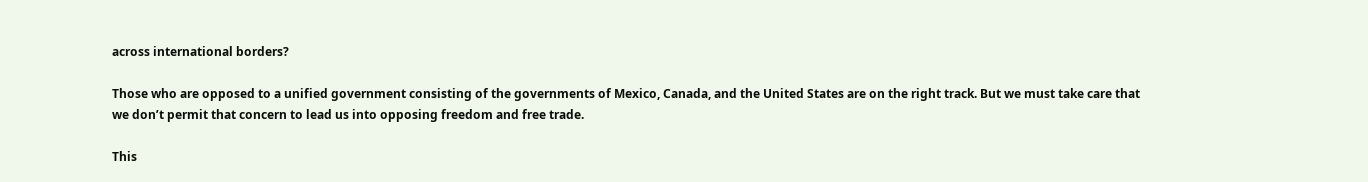across international borders?

Those who are opposed to a unified government consisting of the governments of Mexico, Canada, and the United States are on the right track. But we must take care that we don’t permit that concern to lead us into opposing freedom and free trade.

This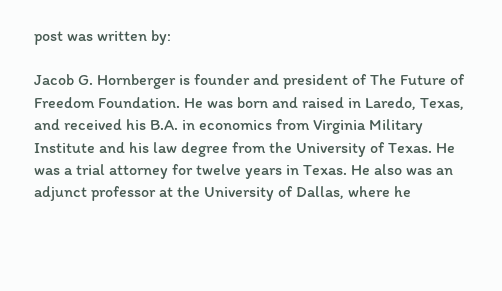post was written by:

Jacob G. Hornberger is founder and president of The Future of Freedom Foundation. He was born and raised in Laredo, Texas, and received his B.A. in economics from Virginia Military Institute and his law degree from the University of Texas. He was a trial attorney for twelve years in Texas. He also was an adjunct professor at the University of Dallas, where he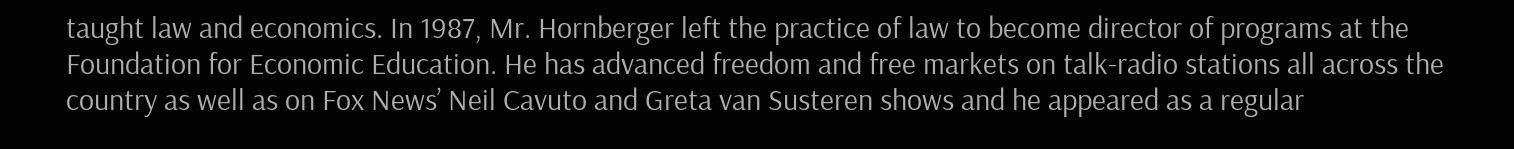taught law and economics. In 1987, Mr. Hornberger left the practice of law to become director of programs at the Foundation for Economic Education. He has advanced freedom and free markets on talk-radio stations all across the country as well as on Fox News’ Neil Cavuto and Greta van Susteren shows and he appeared as a regular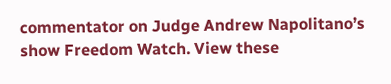commentator on Judge Andrew Napolitano’s show Freedom Watch. View these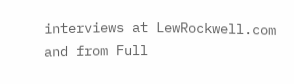interviews at LewRockwell.com and from Full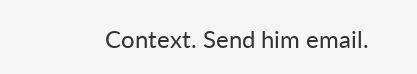Context. Send him email.